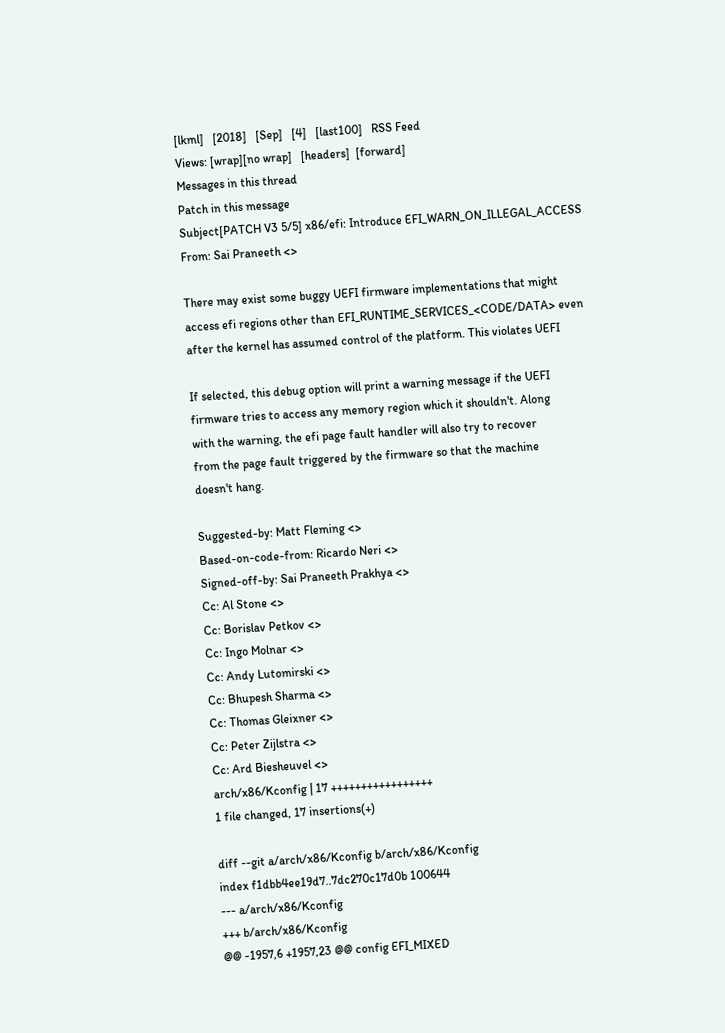[lkml]   [2018]   [Sep]   [4]   [last100]   RSS Feed
Views: [wrap][no wrap]   [headers]  [forward]
Messages in this thread
Patch in this message
Subject[PATCH V3 5/5] x86/efi: Introduce EFI_WARN_ON_ILLEGAL_ACCESS
From: Sai Praneeth <>

There may exist some buggy UEFI firmware implementations that might
access efi regions other than EFI_RUNTIME_SERVICES_<CODE/DATA> even
after the kernel has assumed control of the platform. This violates UEFI

If selected, this debug option will print a warning message if the UEFI
firmware tries to access any memory region which it shouldn't. Along
with the warning, the efi page fault handler will also try to recover
from the page fault triggered by the firmware so that the machine
doesn't hang.

Suggested-by: Matt Fleming <>
Based-on-code-from: Ricardo Neri <>
Signed-off-by: Sai Praneeth Prakhya <>
Cc: Al Stone <>
Cc: Borislav Petkov <>
Cc: Ingo Molnar <>
Cc: Andy Lutomirski <>
Cc: Bhupesh Sharma <>
Cc: Thomas Gleixner <>
Cc: Peter Zijlstra <>
Cc: Ard Biesheuvel <>
arch/x86/Kconfig | 17 +++++++++++++++++
1 file changed, 17 insertions(+)

diff --git a/arch/x86/Kconfig b/arch/x86/Kconfig
index f1dbb4ee19d7..7dc270c17d0b 100644
--- a/arch/x86/Kconfig
+++ b/arch/x86/Kconfig
@@ -1957,6 +1957,23 @@ config EFI_MIXED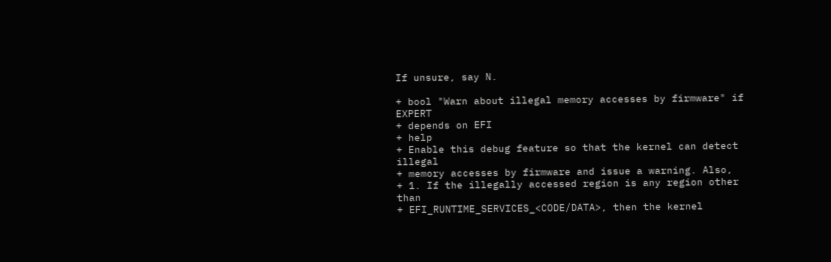If unsure, say N.

+ bool "Warn about illegal memory accesses by firmware" if EXPERT
+ depends on EFI
+ help
+ Enable this debug feature so that the kernel can detect illegal
+ memory accesses by firmware and issue a warning. Also,
+ 1. If the illegally accessed region is any region other than
+ EFI_RUNTIME_SERVICES_<CODE/DATA>, then the kernel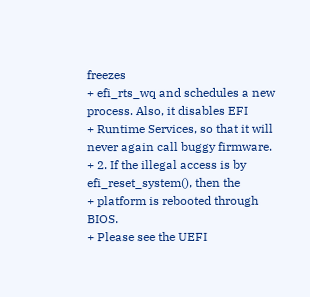freezes
+ efi_rts_wq and schedules a new process. Also, it disables EFI
+ Runtime Services, so that it will never again call buggy firmware.
+ 2. If the illegal access is by efi_reset_system(), then the
+ platform is rebooted through BIOS.
+ Please see the UEFI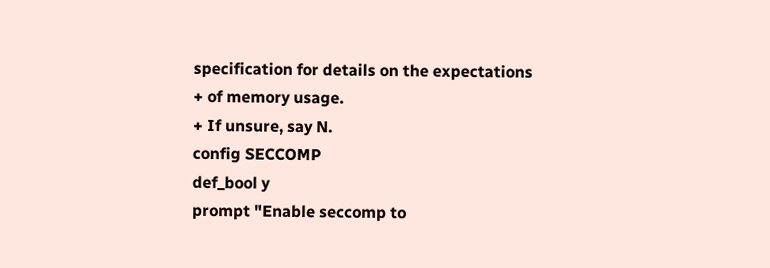specification for details on the expectations
+ of memory usage.
+ If unsure, say N.
config SECCOMP
def_bool y
prompt "Enable seccomp to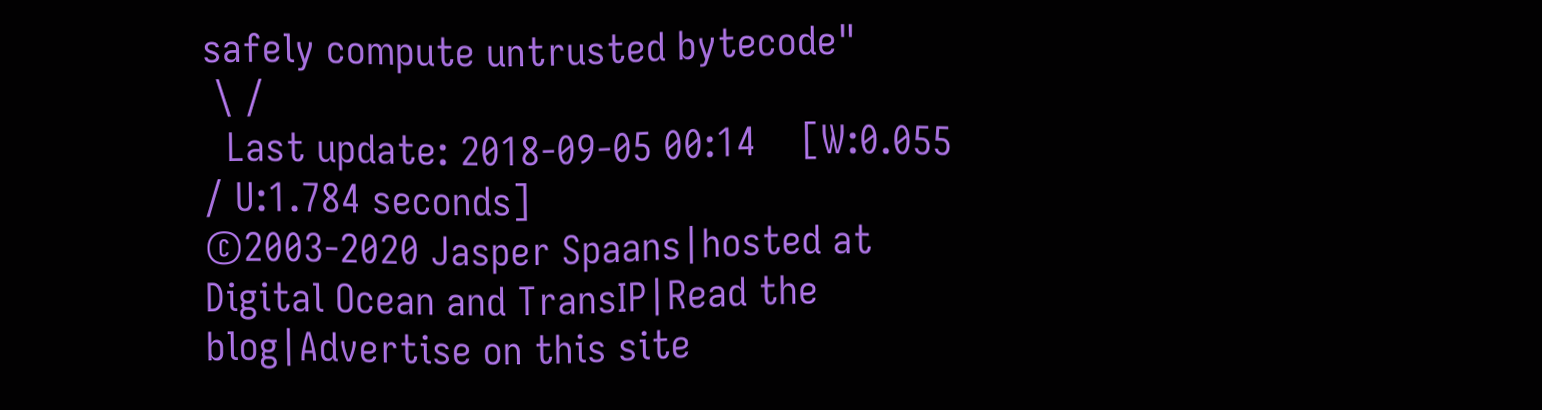safely compute untrusted bytecode"
 \ /
  Last update: 2018-09-05 00:14    [W:0.055 / U:1.784 seconds]
©2003-2020 Jasper Spaans|hosted at Digital Ocean and TransIP|Read the blog|Advertise on this site